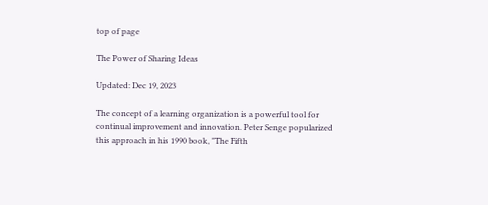top of page

The Power of Sharing Ideas

Updated: Dec 19, 2023

The concept of a learning organization is a powerful tool for continual improvement and innovation. Peter Senge popularized this approach in his 1990 book, "The Fifth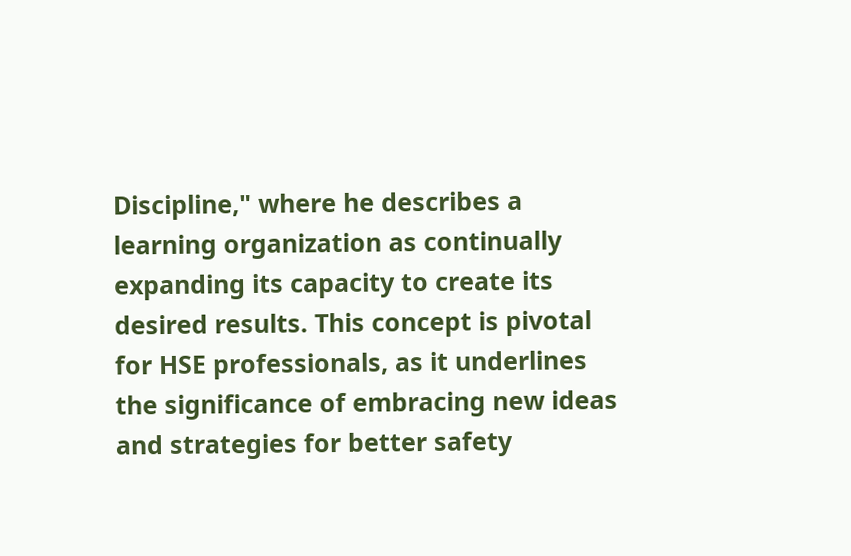Discipline," where he describes a learning organization as continually expanding its capacity to create its desired results. This concept is pivotal for HSE professionals, as it underlines the significance of embracing new ideas and strategies for better safety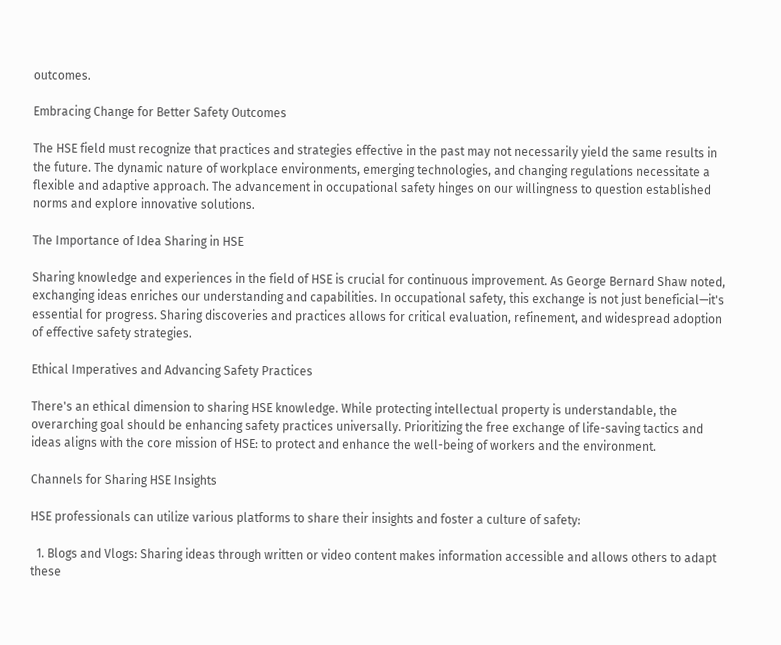outcomes.

Embracing Change for Better Safety Outcomes

The HSE field must recognize that practices and strategies effective in the past may not necessarily yield the same results in the future. The dynamic nature of workplace environments, emerging technologies, and changing regulations necessitate a flexible and adaptive approach. The advancement in occupational safety hinges on our willingness to question established norms and explore innovative solutions.

The Importance of Idea Sharing in HSE

Sharing knowledge and experiences in the field of HSE is crucial for continuous improvement. As George Bernard Shaw noted, exchanging ideas enriches our understanding and capabilities. In occupational safety, this exchange is not just beneficial—it's essential for progress. Sharing discoveries and practices allows for critical evaluation, refinement, and widespread adoption of effective safety strategies.

Ethical Imperatives and Advancing Safety Practices

There's an ethical dimension to sharing HSE knowledge. While protecting intellectual property is understandable, the overarching goal should be enhancing safety practices universally. Prioritizing the free exchange of life-saving tactics and ideas aligns with the core mission of HSE: to protect and enhance the well-being of workers and the environment.

Channels for Sharing HSE Insights

HSE professionals can utilize various platforms to share their insights and foster a culture of safety:

  1. Blogs and Vlogs: Sharing ideas through written or video content makes information accessible and allows others to adapt these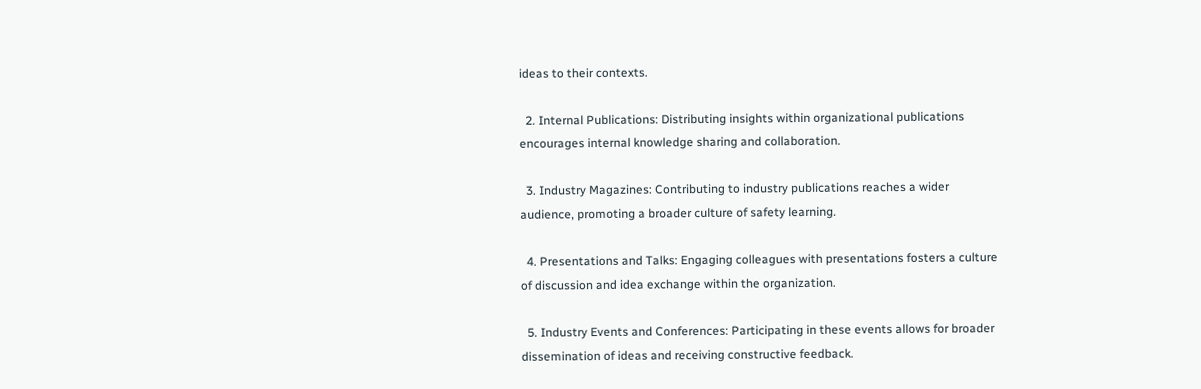ideas to their contexts.

  2. Internal Publications: Distributing insights within organizational publications encourages internal knowledge sharing and collaboration.

  3. Industry Magazines: Contributing to industry publications reaches a wider audience, promoting a broader culture of safety learning.

  4. Presentations and Talks: Engaging colleagues with presentations fosters a culture of discussion and idea exchange within the organization.

  5. Industry Events and Conferences: Participating in these events allows for broader dissemination of ideas and receiving constructive feedback.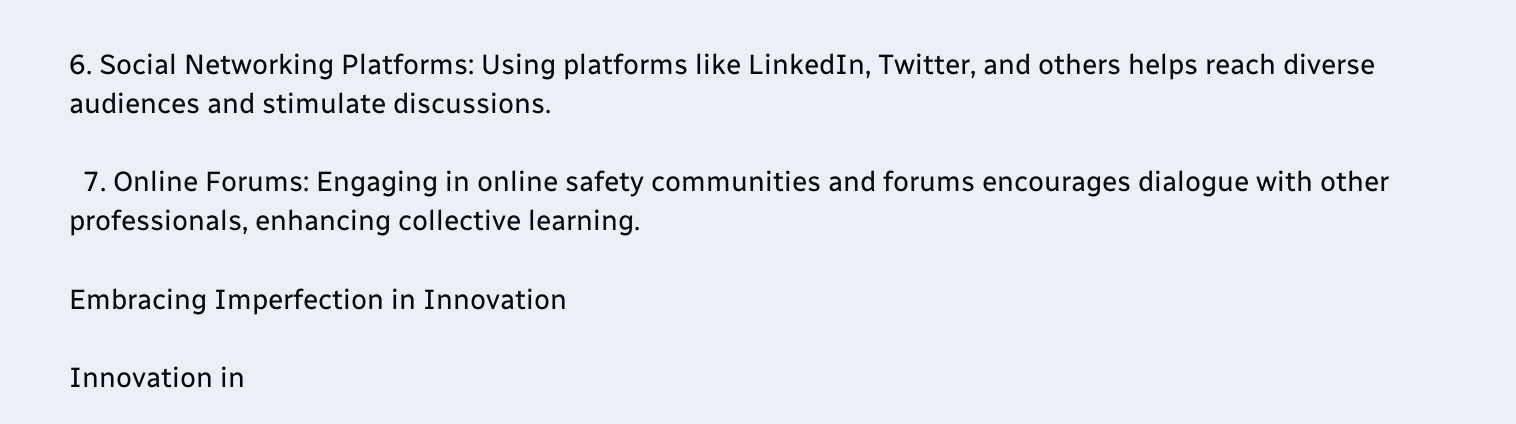6. Social Networking Platforms: Using platforms like LinkedIn, Twitter, and others helps reach diverse audiences and stimulate discussions.

  7. Online Forums: Engaging in online safety communities and forums encourages dialogue with other professionals, enhancing collective learning.

Embracing Imperfection in Innovation

Innovation in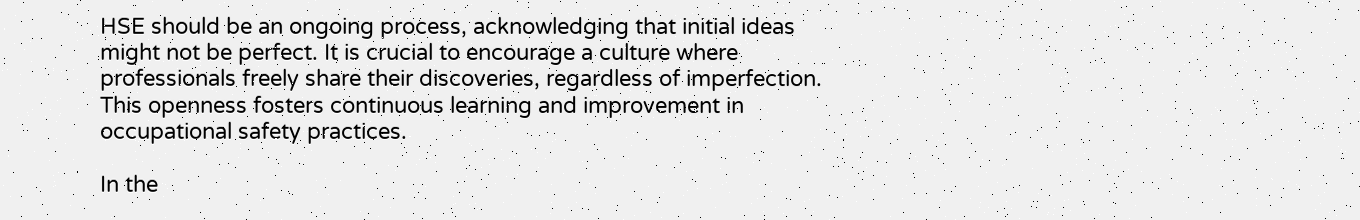HSE should be an ongoing process, acknowledging that initial ideas might not be perfect. It is crucial to encourage a culture where professionals freely share their discoveries, regardless of imperfection. This openness fosters continuous learning and improvement in occupational safety practices.

In the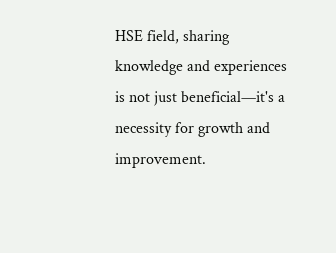HSE field, sharing knowledge and experiences is not just beneficial—it's a necessity for growth and improvement.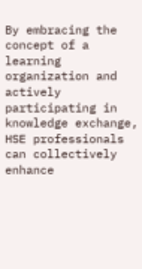By embracing the concept of a learning organization and actively participating in knowledge exchange, HSE professionals can collectively enhance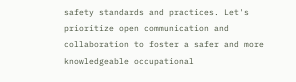safety standards and practices. Let's prioritize open communication and collaboration to foster a safer and more knowledgeable occupational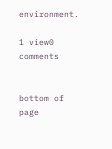environment.

1 view0 comments


bottom of page